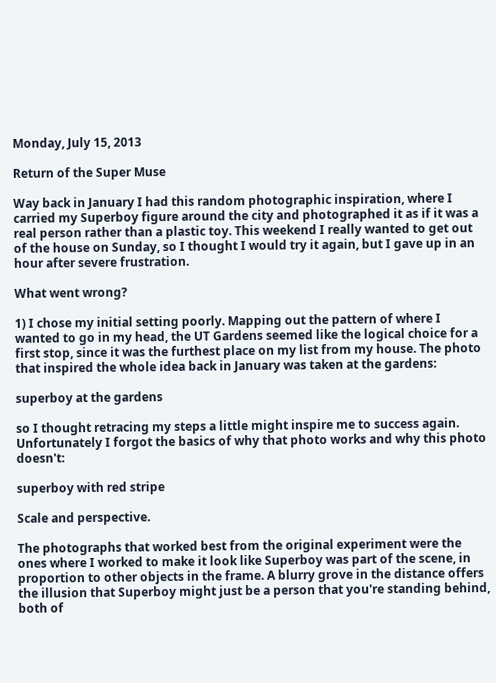Monday, July 15, 2013

Return of the Super Muse

Way back in January I had this random photographic inspiration, where I carried my Superboy figure around the city and photographed it as if it was a real person rather than a plastic toy. This weekend I really wanted to get out of the house on Sunday, so I thought I would try it again, but I gave up in an hour after severe frustration.

What went wrong?

1) I chose my initial setting poorly. Mapping out the pattern of where I wanted to go in my head, the UT Gardens seemed like the logical choice for a first stop, since it was the furthest place on my list from my house. The photo that inspired the whole idea back in January was taken at the gardens:

superboy at the gardens

so I thought retracing my steps a little might inspire me to success again. Unfortunately I forgot the basics of why that photo works and why this photo doesn't:

superboy with red stripe

Scale and perspective.

The photographs that worked best from the original experiment were the ones where I worked to make it look like Superboy was part of the scene, in proportion to other objects in the frame. A blurry grove in the distance offers the illusion that Superboy might just be a person that you're standing behind, both of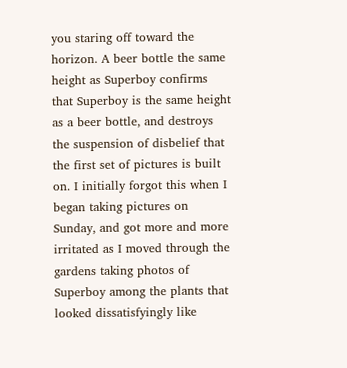you staring off toward the horizon. A beer bottle the same height as Superboy confirms that Superboy is the same height as a beer bottle, and destroys the suspension of disbelief that the first set of pictures is built on. I initially forgot this when I began taking pictures on Sunday, and got more and more irritated as I moved through the gardens taking photos of Superboy among the plants that looked dissatisfyingly like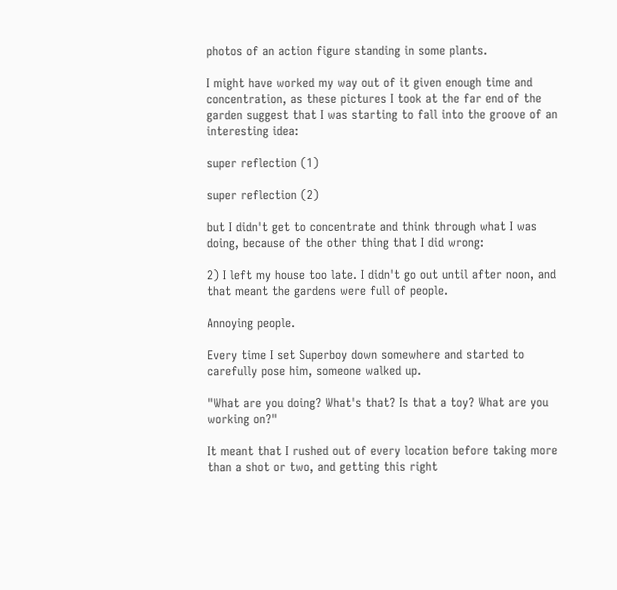photos of an action figure standing in some plants.

I might have worked my way out of it given enough time and concentration, as these pictures I took at the far end of the garden suggest that I was starting to fall into the groove of an interesting idea:

super reflection (1)

super reflection (2)

but I didn't get to concentrate and think through what I was doing, because of the other thing that I did wrong:

2) I left my house too late. I didn't go out until after noon, and that meant the gardens were full of people.

Annoying people.

Every time I set Superboy down somewhere and started to carefully pose him, someone walked up.

"What are you doing? What's that? Is that a toy? What are you working on?"

It meant that I rushed out of every location before taking more than a shot or two, and getting this right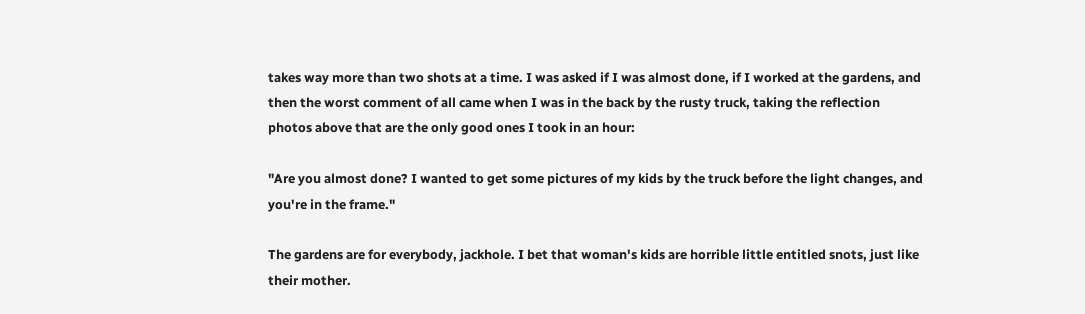takes way more than two shots at a time. I was asked if I was almost done, if I worked at the gardens, and then the worst comment of all came when I was in the back by the rusty truck, taking the reflection photos above that are the only good ones I took in an hour:

"Are you almost done? I wanted to get some pictures of my kids by the truck before the light changes, and you're in the frame."

The gardens are for everybody, jackhole. I bet that woman's kids are horrible little entitled snots, just like their mother.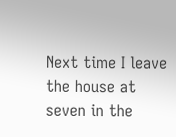Next time I leave the house at seven in the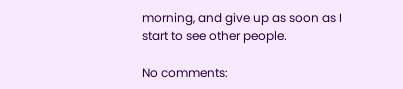morning, and give up as soon as I start to see other people.

No comments: